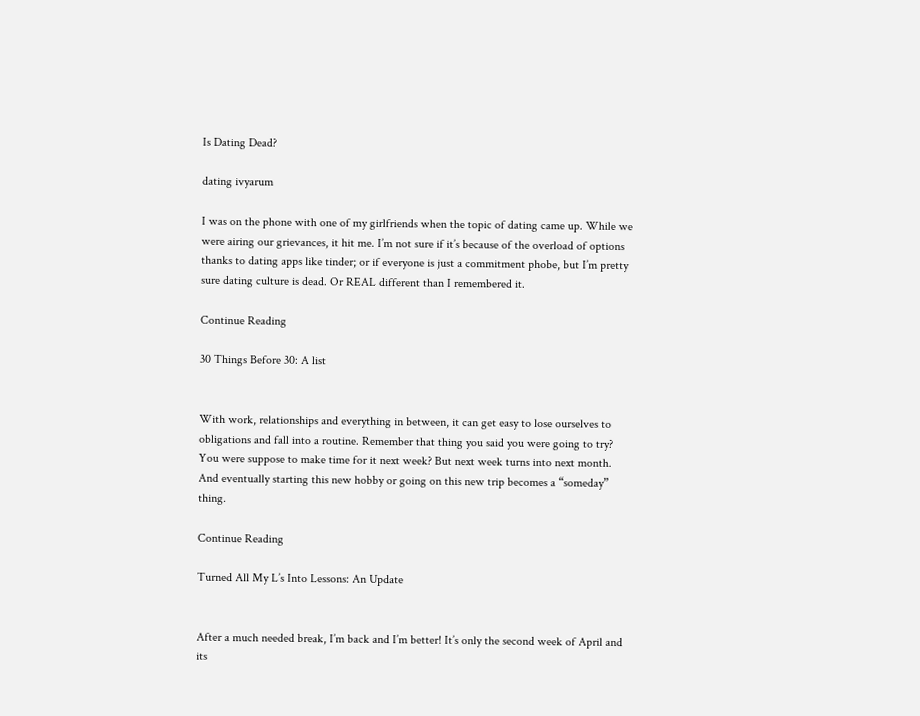Is Dating Dead?

dating ivyarum

I was on the phone with one of my girlfriends when the topic of dating came up. While we were airing our grievances, it hit me. I’m not sure if it’s because of the overload of options thanks to dating apps like tinder; or if everyone is just a commitment phobe, but I’m pretty sure dating culture is dead. Or REAL different than I remembered it.

Continue Reading

30 Things Before 30: A list


With work, relationships and everything in between, it can get easy to lose ourselves to obligations and fall into a routine. Remember that thing you said you were going to try? You were suppose to make time for it next week? But next week turns into next month. And eventually starting this new hobby or going on this new trip becomes a “someday” thing.

Continue Reading

Turned All My L’s Into Lessons: An Update


After a much needed break, I’m back and I’m better! It’s only the second week of April and its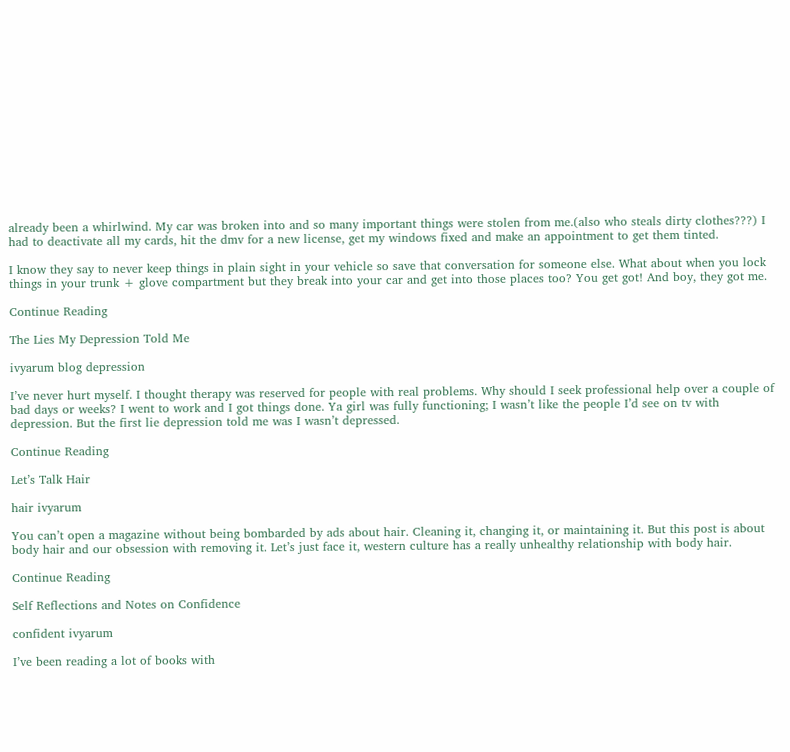already been a whirlwind. My car was broken into and so many important things were stolen from me.(also who steals dirty clothes???) I had to deactivate all my cards, hit the dmv for a new license, get my windows fixed and make an appointment to get them tinted.

I know they say to never keep things in plain sight in your vehicle so save that conversation for someone else. What about when you lock things in your trunk + glove compartment but they break into your car and get into those places too? You get got! And boy, they got me.

Continue Reading

The Lies My Depression Told Me

ivyarum blog depression

I’ve never hurt myself. I thought therapy was reserved for people with real problems. Why should I seek professional help over a couple of bad days or weeks? I went to work and I got things done. Ya girl was fully functioning; I wasn’t like the people I’d see on tv with depression. But the first lie depression told me was I wasn’t depressed.

Continue Reading

Let’s Talk Hair

hair ivyarum

You can’t open a magazine without being bombarded by ads about hair. Cleaning it, changing it, or maintaining it. But this post is about body hair and our obsession with removing it. Let’s just face it, western culture has a really unhealthy relationship with body hair.

Continue Reading

Self Reflections and Notes on Confidence

confident ivyarum

I’ve been reading a lot of books with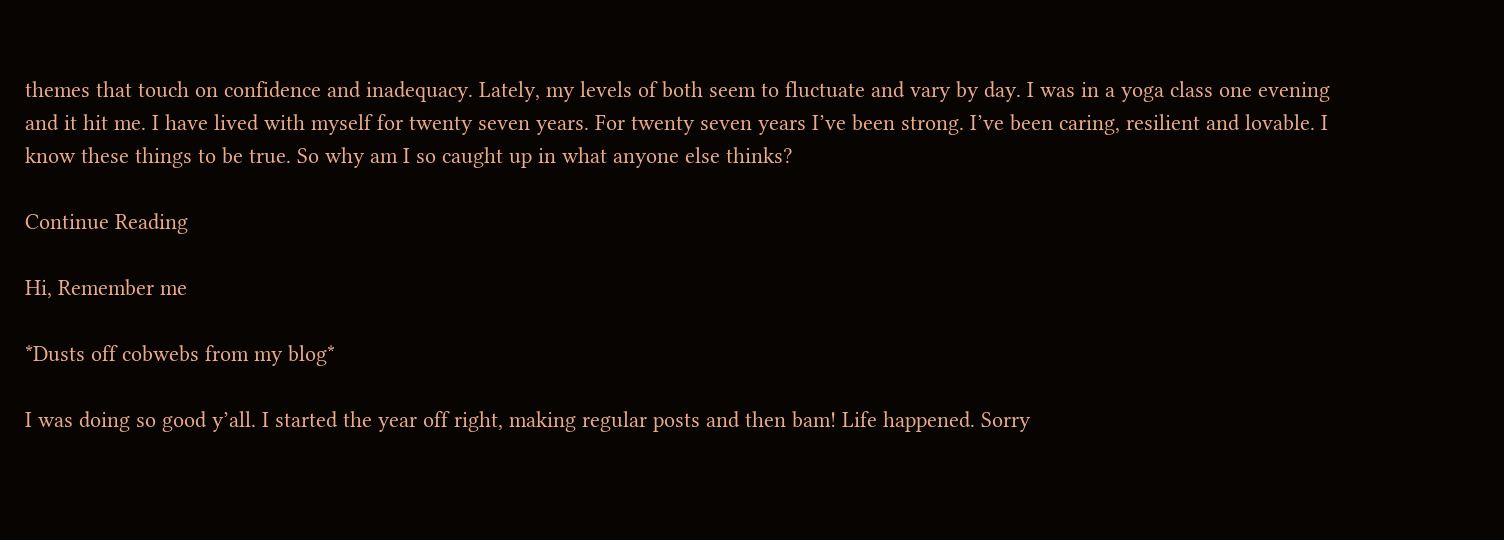themes that touch on confidence and inadequacy. Lately, my levels of both seem to fluctuate and vary by day. I was in a yoga class one evening and it hit me. I have lived with myself for twenty seven years. For twenty seven years I’ve been strong. I’ve been caring, resilient and lovable. I know these things to be true. So why am I so caught up in what anyone else thinks?

Continue Reading

Hi, Remember me

*Dusts off cobwebs from my blog*

I was doing so good y’all. I started the year off right, making regular posts and then bam! Life happened. Sorry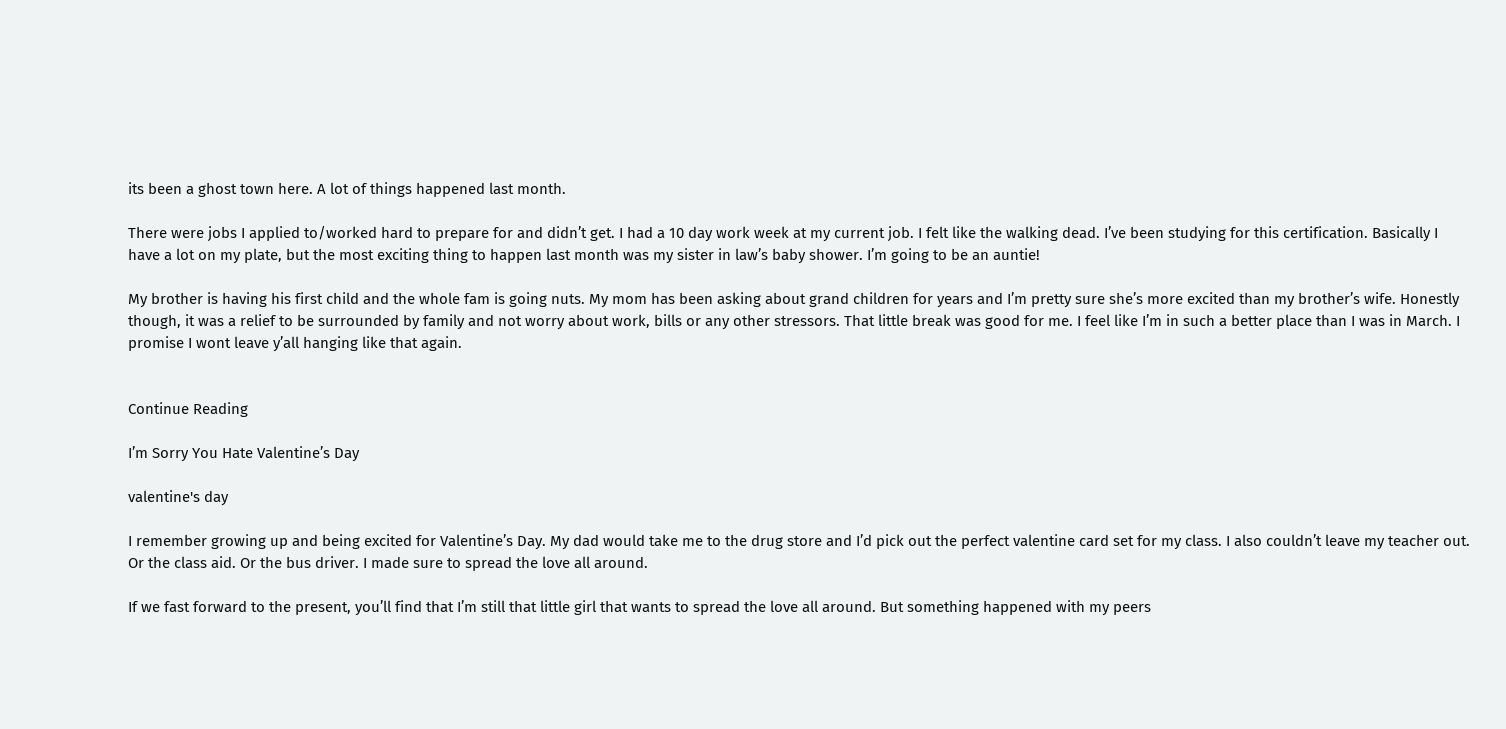its been a ghost town here. A lot of things happened last month.

There were jobs I applied to/worked hard to prepare for and didn’t get. I had a 10 day work week at my current job. I felt like the walking dead. I’ve been studying for this certification. Basically I have a lot on my plate, but the most exciting thing to happen last month was my sister in law’s baby shower. I’m going to be an auntie!

My brother is having his first child and the whole fam is going nuts. My mom has been asking about grand children for years and I’m pretty sure she’s more excited than my brother’s wife. Honestly though, it was a relief to be surrounded by family and not worry about work, bills or any other stressors. That little break was good for me. I feel like I’m in such a better place than I was in March. I promise I wont leave y’all hanging like that again.


Continue Reading

I’m Sorry You Hate Valentine’s Day

valentine's day

I remember growing up and being excited for Valentine’s Day. My dad would take me to the drug store and I’d pick out the perfect valentine card set for my class. I also couldn’t leave my teacher out. Or the class aid. Or the bus driver. I made sure to spread the love all around.

If we fast forward to the present, you’ll find that I’m still that little girl that wants to spread the love all around. But something happened with my peers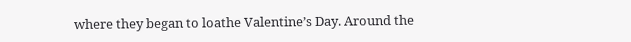where they began to loathe Valentine’s Day. Around the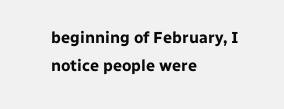beginning of February, I notice people were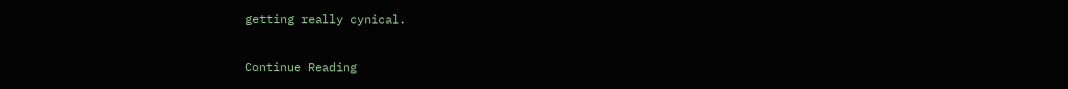getting really cynical.

Continue Reading